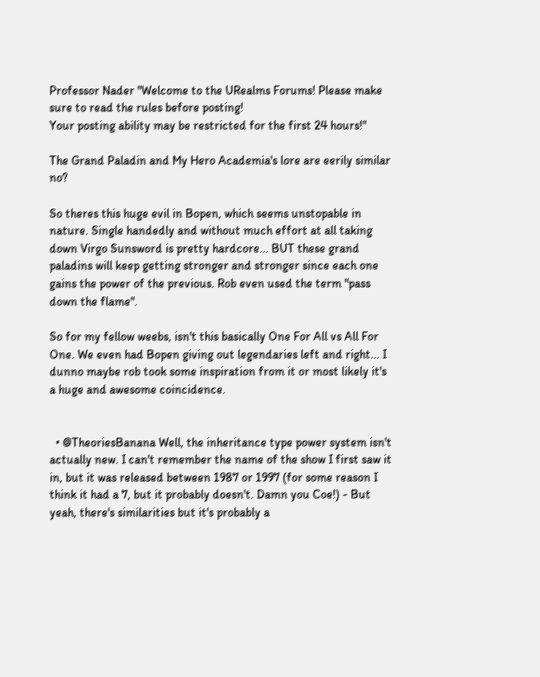Professor Nader "Welcome to the URealms Forums! Please make sure to read the rules before posting!
Your posting ability may be restricted for the first 24 hours!"

The Grand Paladin and My Hero Academia's lore are eerily similar no?

So theres this huge evil in Bopen, which seems unstopable in nature. Single handedly and without much effort at all taking down Virgo Sunsword is pretty hardcore... BUT these grand paladins will keep getting stronger and stronger since each one gains the power of the previous. Rob even used the term "pass down the flame".

So for my fellow weebs, isn't this basically One For All vs All For One. We even had Bopen giving out legendaries left and right... I dunno maybe rob took some inspiration from it or most likely it's a huge and awesome coincidence.


  • @TheoriesBanana Well, the inheritance type power system isn't actually new. I can't remember the name of the show I first saw it in, but it was released between 1987 or 1997 (for some reason I think it had a 7, but it probably doesn't. Damn you Coe!) - But yeah, there's similarities but it's probably a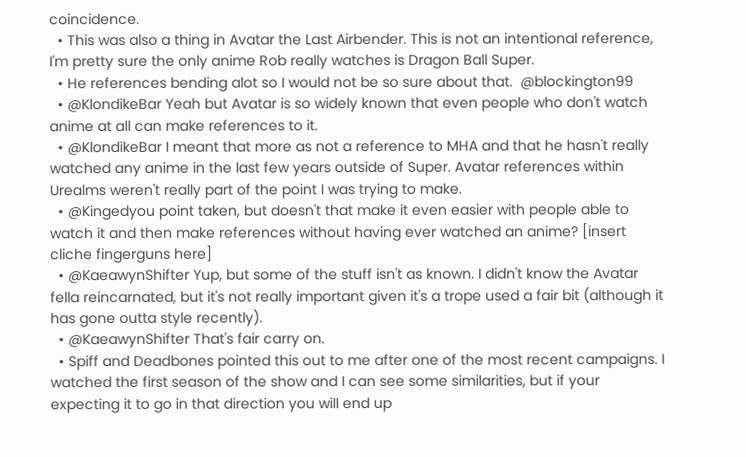coincidence.
  • This was also a thing in Avatar the Last Airbender. This is not an intentional reference, I'm pretty sure the only anime Rob really watches is Dragon Ball Super.
  • He references bending alot so I would not be so sure about that.  @blockington99
  • @KlondikeBar Yeah but Avatar is so widely known that even people who don't watch anime at all can make references to it.
  • @KlondikeBar I meant that more as not a reference to MHA and that he hasn't really watched any anime in the last few years outside of Super. Avatar references within Urealms weren't really part of the point I was trying to make.
  • @Kingedyou point taken, but doesn't that make it even easier with people able to watch it and then make references without having ever watched an anime? [insert cliche fingerguns here]
  • @KaeawynShifter Yup, but some of the stuff isn't as known. I didn't know the Avatar fella reincarnated, but it's not really important given it's a trope used a fair bit (although it has gone outta style recently).
  • @KaeawynShifter That's fair carry on.
  • Spiff and Deadbones pointed this out to me after one of the most recent campaigns. I watched the first season of the show and I can see some similarities, but if your expecting it to go in that direction you will end up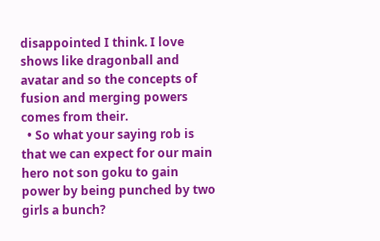disappointed I think. I love shows like dragonball and avatar and so the concepts of fusion and merging powers comes from their.
  • So what your saying rob is that we can expect for our main hero not son goku to gain power by being punched by two girls a bunch?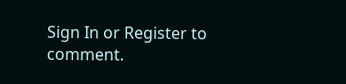Sign In or Register to comment.